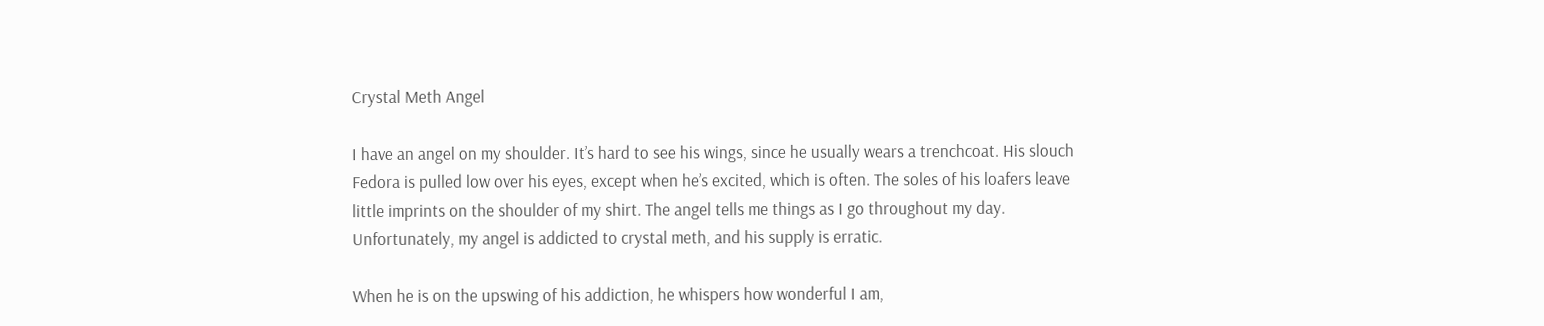Crystal Meth Angel

I have an angel on my shoulder. It’s hard to see his wings, since he usually wears a trenchcoat. His slouch Fedora is pulled low over his eyes, except when he’s excited, which is often. The soles of his loafers leave little imprints on the shoulder of my shirt. The angel tells me things as I go throughout my day. Unfortunately, my angel is addicted to crystal meth, and his supply is erratic.

When he is on the upswing of his addiction, he whispers how wonderful I am,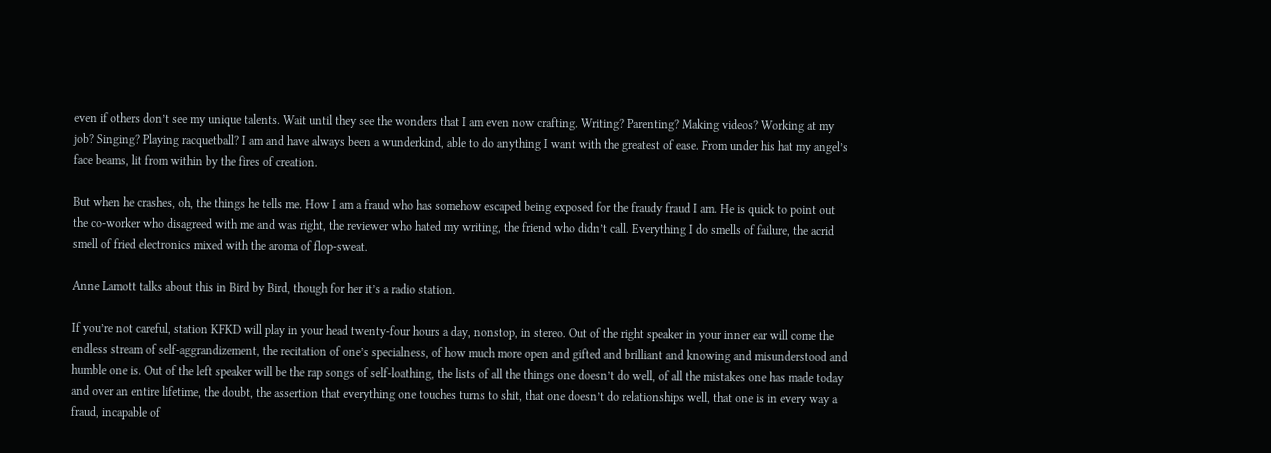even if others don’t see my unique talents. Wait until they see the wonders that I am even now crafting. Writing? Parenting? Making videos? Working at my job? Singing? Playing racquetball? I am and have always been a wunderkind, able to do anything I want with the greatest of ease. From under his hat my angel’s face beams, lit from within by the fires of creation.

But when he crashes, oh, the things he tells me. How I am a fraud who has somehow escaped being exposed for the fraudy fraud I am. He is quick to point out the co-worker who disagreed with me and was right, the reviewer who hated my writing, the friend who didn’t call. Everything I do smells of failure, the acrid smell of fried electronics mixed with the aroma of flop-sweat.

Anne Lamott talks about this in Bird by Bird, though for her it’s a radio station.

If you’re not careful, station KFKD will play in your head twenty-four hours a day, nonstop, in stereo. Out of the right speaker in your inner ear will come the endless stream of self-aggrandizement, the recitation of one’s specialness, of how much more open and gifted and brilliant and knowing and misunderstood and humble one is. Out of the left speaker will be the rap songs of self-loathing, the lists of all the things one doesn’t do well, of all the mistakes one has made today and over an entire lifetime, the doubt, the assertion that everything one touches turns to shit, that one doesn’t do relationships well, that one is in every way a fraud, incapable of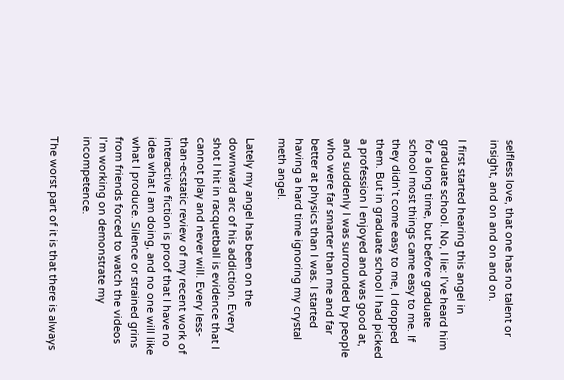selfless love, that one has no talent or insight, and on and on and on.

I first started hearing this angel in graduate school. No, I lie: I’ve heard him for a long time, but before graduate school most things came easy to me. If they didn’t come easy to me, I dropped them. But in graduate school I had picked a profession I enjoyed and was good at, and suddenly I was surrounded by people who were far smarter than me and far better at physics than I was. I started having a hard time ignoring my crystal meth angel.

Lately my angel has been on the downward arc of his addiction. Every shot I hit in racquetball is evidence that I cannot play and never will. Every less-than-ecstatic review of my recent work of interactive fiction is proof that I have no idea what I am doing, and no one will like what I produce. Silence or strained grins from friends forced to watch the videos I’m working on demonstrate my incompetence.

The worst part of it is that there is always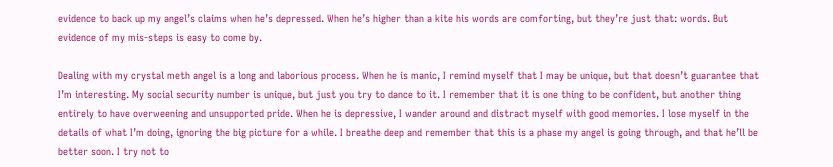evidence to back up my angel’s claims when he’s depressed. When he’s higher than a kite his words are comforting, but they’re just that: words. But evidence of my mis-steps is easy to come by.

Dealing with my crystal meth angel is a long and laborious process. When he is manic, I remind myself that I may be unique, but that doesn’t guarantee that I’m interesting. My social security number is unique, but just you try to dance to it. I remember that it is one thing to be confident, but another thing entirely to have overweening and unsupported pride. When he is depressive, I wander around and distract myself with good memories. I lose myself in the details of what I’m doing, ignoring the big picture for a while. I breathe deep and remember that this is a phase my angel is going through, and that he’ll be better soon. I try not to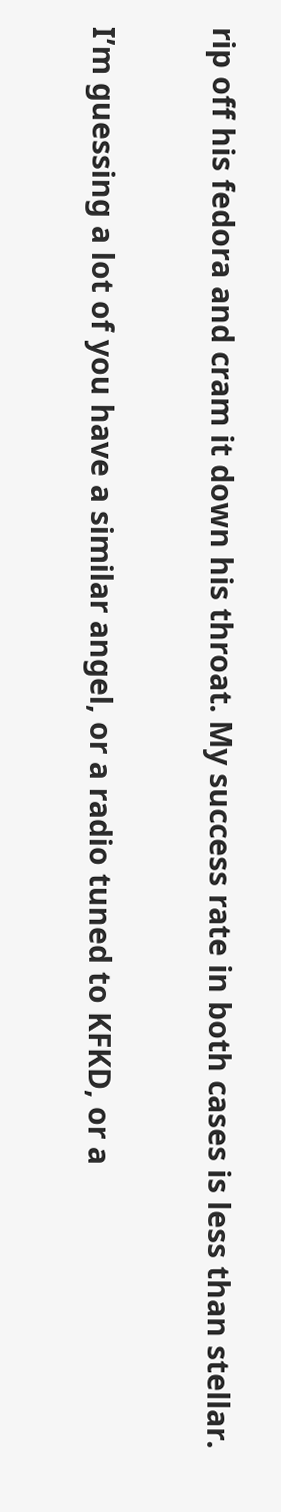rip off his fedora and cram it down his throat. My success rate in both cases is less than stellar.

I’m guessing a lot of you have a similar angel, or a radio tuned to KFKD, or a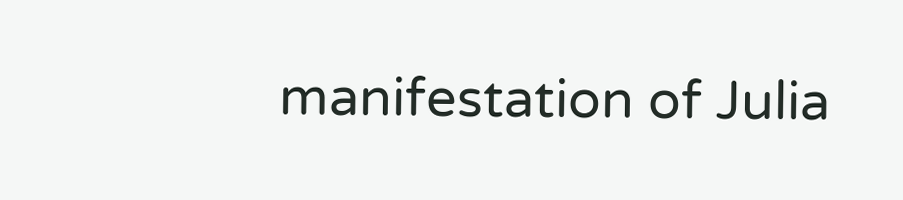manifestation of Julia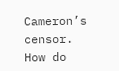Cameron’s censor. How do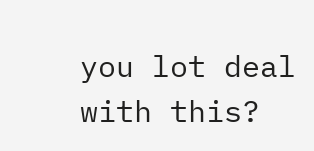you lot deal with this?